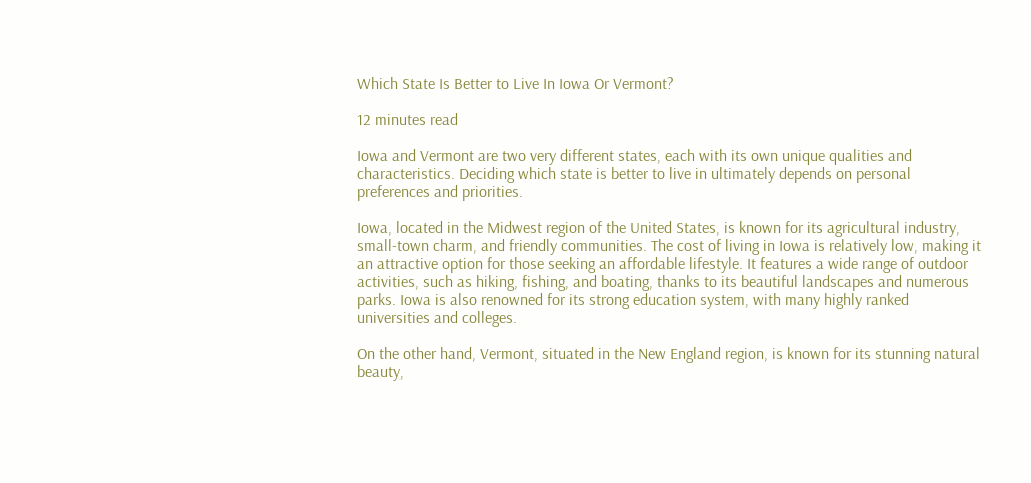Which State Is Better to Live In Iowa Or Vermont?

12 minutes read

Iowa and Vermont are two very different states, each with its own unique qualities and characteristics. Deciding which state is better to live in ultimately depends on personal preferences and priorities.

Iowa, located in the Midwest region of the United States, is known for its agricultural industry, small-town charm, and friendly communities. The cost of living in Iowa is relatively low, making it an attractive option for those seeking an affordable lifestyle. It features a wide range of outdoor activities, such as hiking, fishing, and boating, thanks to its beautiful landscapes and numerous parks. Iowa is also renowned for its strong education system, with many highly ranked universities and colleges.

On the other hand, Vermont, situated in the New England region, is known for its stunning natural beauty,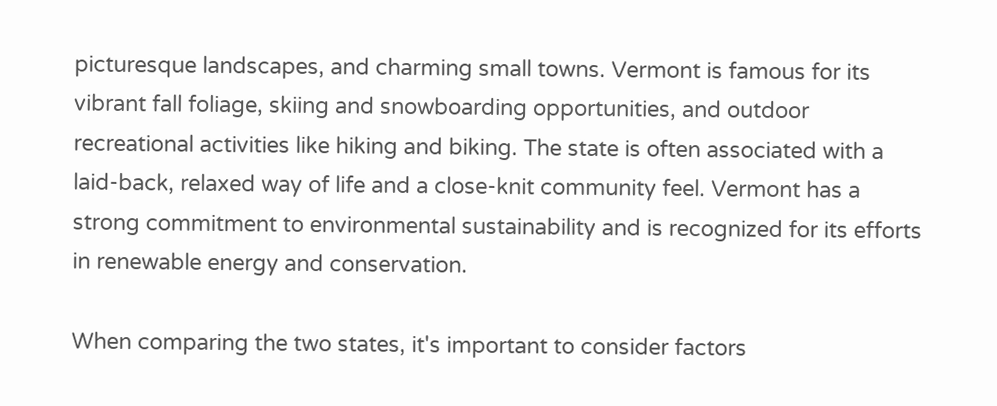picturesque landscapes, and charming small towns. Vermont is famous for its vibrant fall foliage, skiing and snowboarding opportunities, and outdoor recreational activities like hiking and biking. The state is often associated with a laid-back, relaxed way of life and a close-knit community feel. Vermont has a strong commitment to environmental sustainability and is recognized for its efforts in renewable energy and conservation.

When comparing the two states, it's important to consider factors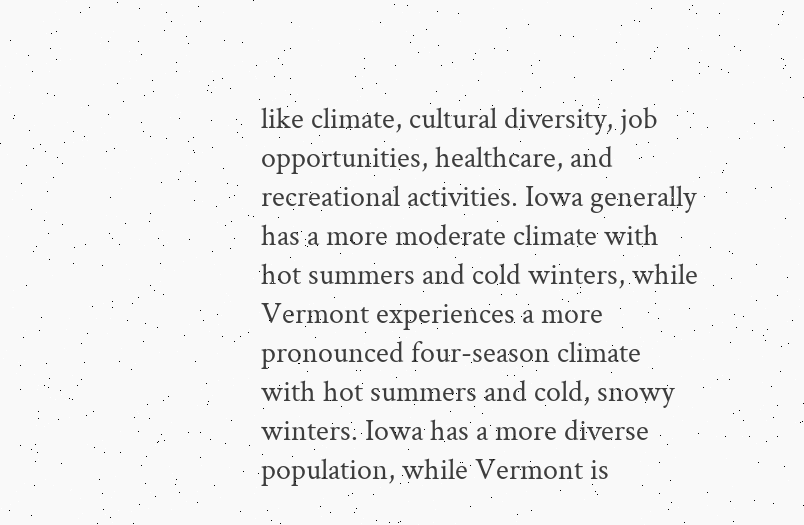like climate, cultural diversity, job opportunities, healthcare, and recreational activities. Iowa generally has a more moderate climate with hot summers and cold winters, while Vermont experiences a more pronounced four-season climate with hot summers and cold, snowy winters. Iowa has a more diverse population, while Vermont is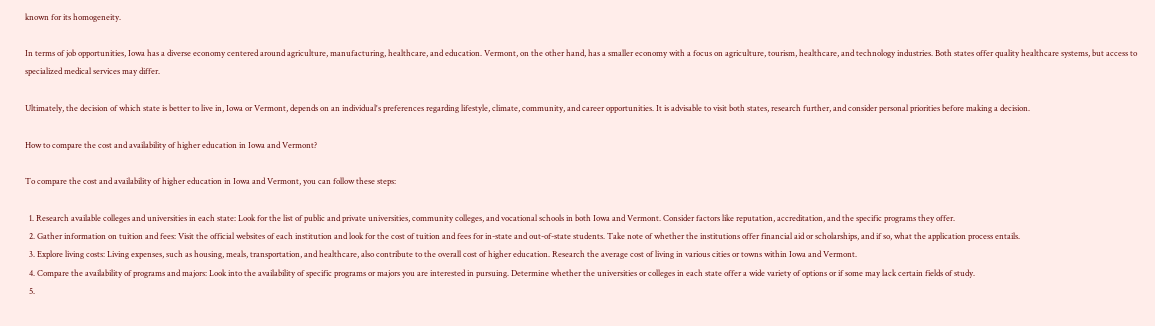known for its homogeneity.

In terms of job opportunities, Iowa has a diverse economy centered around agriculture, manufacturing, healthcare, and education. Vermont, on the other hand, has a smaller economy with a focus on agriculture, tourism, healthcare, and technology industries. Both states offer quality healthcare systems, but access to specialized medical services may differ.

Ultimately, the decision of which state is better to live in, Iowa or Vermont, depends on an individual's preferences regarding lifestyle, climate, community, and career opportunities. It is advisable to visit both states, research further, and consider personal priorities before making a decision.

How to compare the cost and availability of higher education in Iowa and Vermont?

To compare the cost and availability of higher education in Iowa and Vermont, you can follow these steps:

  1. Research available colleges and universities in each state: Look for the list of public and private universities, community colleges, and vocational schools in both Iowa and Vermont. Consider factors like reputation, accreditation, and the specific programs they offer.
  2. Gather information on tuition and fees: Visit the official websites of each institution and look for the cost of tuition and fees for in-state and out-of-state students. Take note of whether the institutions offer financial aid or scholarships, and if so, what the application process entails.
  3. Explore living costs: Living expenses, such as housing, meals, transportation, and healthcare, also contribute to the overall cost of higher education. Research the average cost of living in various cities or towns within Iowa and Vermont.
  4. Compare the availability of programs and majors: Look into the availability of specific programs or majors you are interested in pursuing. Determine whether the universities or colleges in each state offer a wide variety of options or if some may lack certain fields of study.
  5.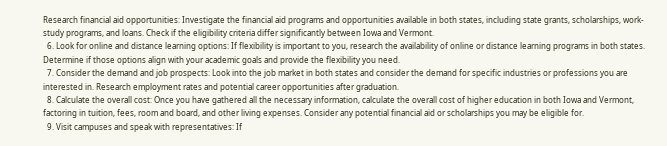Research financial aid opportunities: Investigate the financial aid programs and opportunities available in both states, including state grants, scholarships, work-study programs, and loans. Check if the eligibility criteria differ significantly between Iowa and Vermont.
  6. Look for online and distance learning options: If flexibility is important to you, research the availability of online or distance learning programs in both states. Determine if those options align with your academic goals and provide the flexibility you need.
  7. Consider the demand and job prospects: Look into the job market in both states and consider the demand for specific industries or professions you are interested in. Research employment rates and potential career opportunities after graduation.
  8. Calculate the overall cost: Once you have gathered all the necessary information, calculate the overall cost of higher education in both Iowa and Vermont, factoring in tuition, fees, room and board, and other living expenses. Consider any potential financial aid or scholarships you may be eligible for.
  9. Visit campuses and speak with representatives: If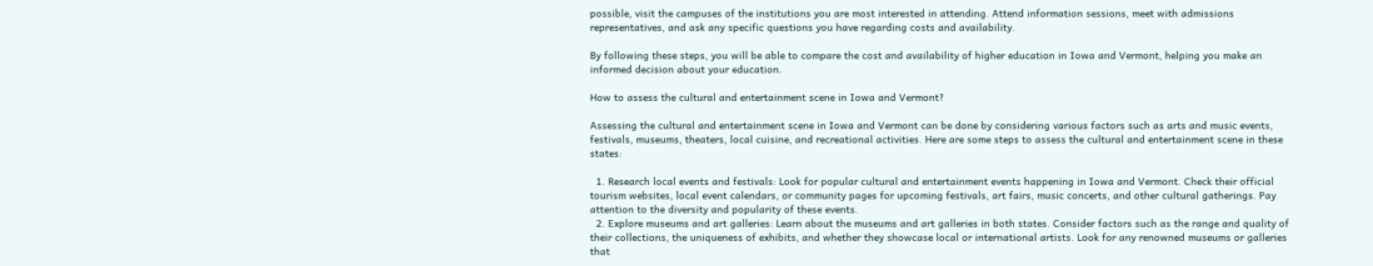possible, visit the campuses of the institutions you are most interested in attending. Attend information sessions, meet with admissions representatives, and ask any specific questions you have regarding costs and availability.

By following these steps, you will be able to compare the cost and availability of higher education in Iowa and Vermont, helping you make an informed decision about your education.

How to assess the cultural and entertainment scene in Iowa and Vermont?

Assessing the cultural and entertainment scene in Iowa and Vermont can be done by considering various factors such as arts and music events, festivals, museums, theaters, local cuisine, and recreational activities. Here are some steps to assess the cultural and entertainment scene in these states:

  1. Research local events and festivals: Look for popular cultural and entertainment events happening in Iowa and Vermont. Check their official tourism websites, local event calendars, or community pages for upcoming festivals, art fairs, music concerts, and other cultural gatherings. Pay attention to the diversity and popularity of these events.
  2. Explore museums and art galleries: Learn about the museums and art galleries in both states. Consider factors such as the range and quality of their collections, the uniqueness of exhibits, and whether they showcase local or international artists. Look for any renowned museums or galleries that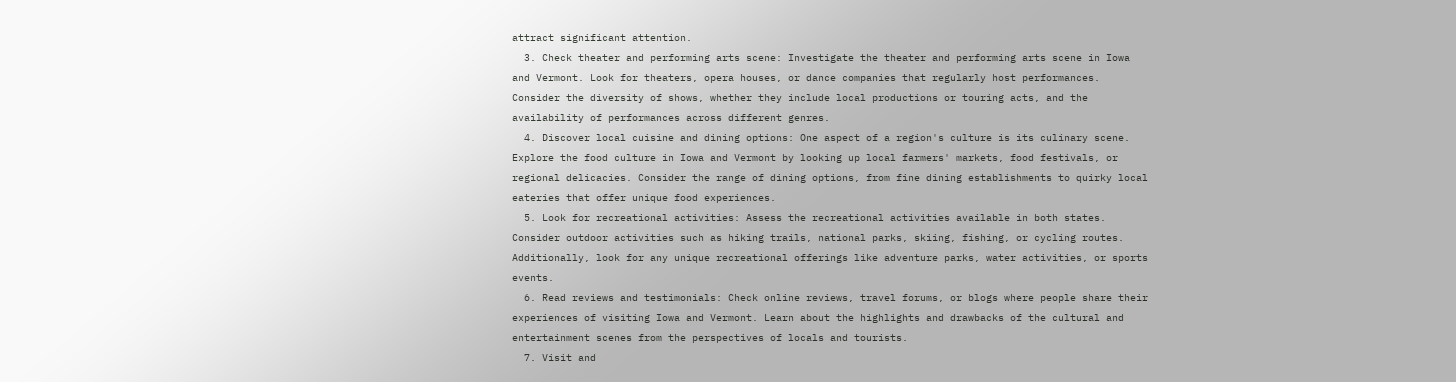attract significant attention.
  3. Check theater and performing arts scene: Investigate the theater and performing arts scene in Iowa and Vermont. Look for theaters, opera houses, or dance companies that regularly host performances. Consider the diversity of shows, whether they include local productions or touring acts, and the availability of performances across different genres.
  4. Discover local cuisine and dining options: One aspect of a region's culture is its culinary scene. Explore the food culture in Iowa and Vermont by looking up local farmers' markets, food festivals, or regional delicacies. Consider the range of dining options, from fine dining establishments to quirky local eateries that offer unique food experiences.
  5. Look for recreational activities: Assess the recreational activities available in both states. Consider outdoor activities such as hiking trails, national parks, skiing, fishing, or cycling routes. Additionally, look for any unique recreational offerings like adventure parks, water activities, or sports events.
  6. Read reviews and testimonials: Check online reviews, travel forums, or blogs where people share their experiences of visiting Iowa and Vermont. Learn about the highlights and drawbacks of the cultural and entertainment scenes from the perspectives of locals and tourists.
  7. Visit and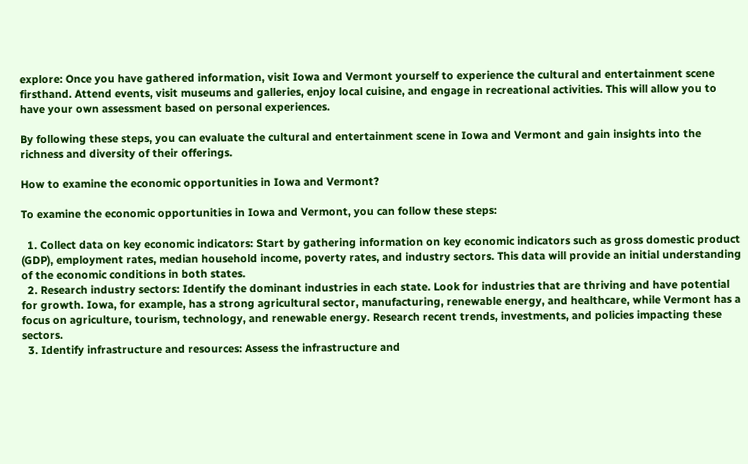explore: Once you have gathered information, visit Iowa and Vermont yourself to experience the cultural and entertainment scene firsthand. Attend events, visit museums and galleries, enjoy local cuisine, and engage in recreational activities. This will allow you to have your own assessment based on personal experiences.

By following these steps, you can evaluate the cultural and entertainment scene in Iowa and Vermont and gain insights into the richness and diversity of their offerings.

How to examine the economic opportunities in Iowa and Vermont?

To examine the economic opportunities in Iowa and Vermont, you can follow these steps:

  1. Collect data on key economic indicators: Start by gathering information on key economic indicators such as gross domestic product (GDP), employment rates, median household income, poverty rates, and industry sectors. This data will provide an initial understanding of the economic conditions in both states.
  2. Research industry sectors: Identify the dominant industries in each state. Look for industries that are thriving and have potential for growth. Iowa, for example, has a strong agricultural sector, manufacturing, renewable energy, and healthcare, while Vermont has a focus on agriculture, tourism, technology, and renewable energy. Research recent trends, investments, and policies impacting these sectors.
  3. Identify infrastructure and resources: Assess the infrastructure and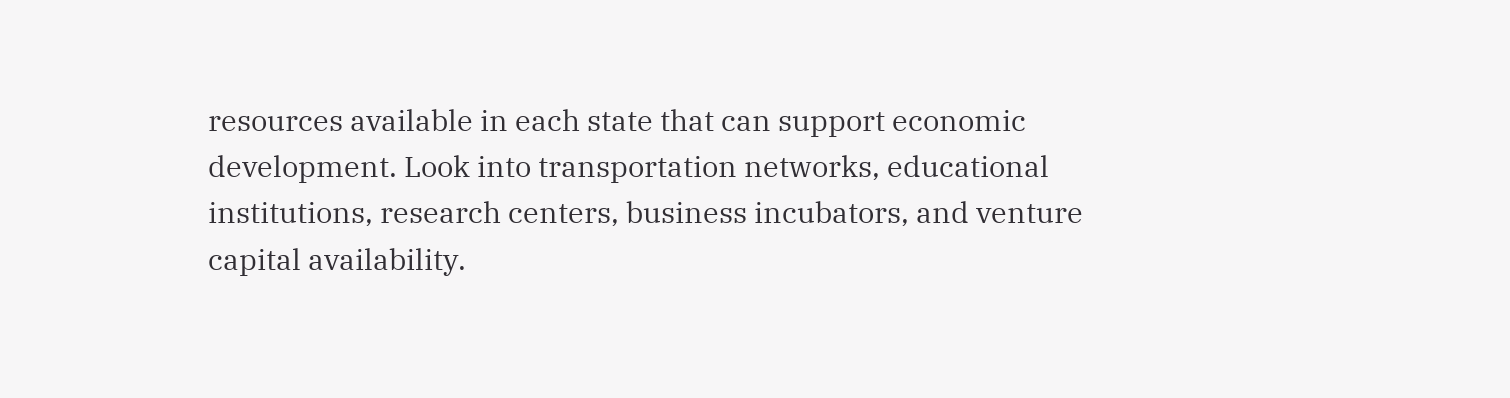resources available in each state that can support economic development. Look into transportation networks, educational institutions, research centers, business incubators, and venture capital availability.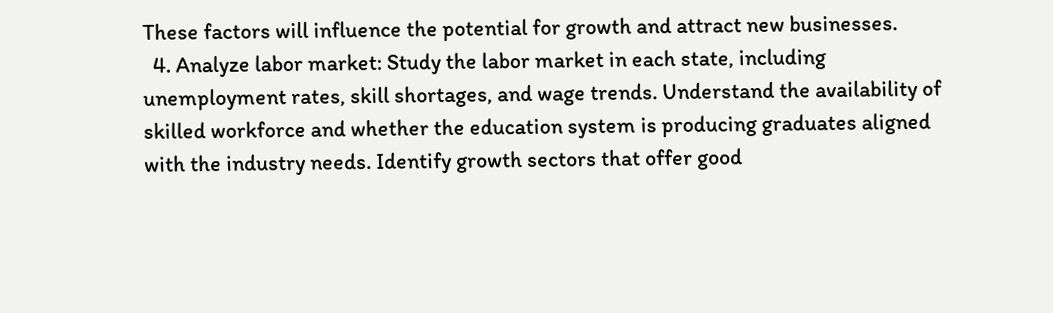These factors will influence the potential for growth and attract new businesses.
  4. Analyze labor market: Study the labor market in each state, including unemployment rates, skill shortages, and wage trends. Understand the availability of skilled workforce and whether the education system is producing graduates aligned with the industry needs. Identify growth sectors that offer good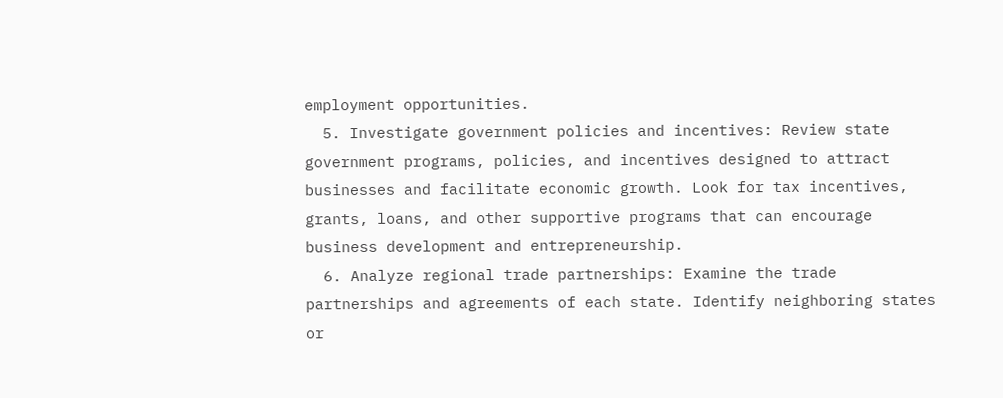employment opportunities.
  5. Investigate government policies and incentives: Review state government programs, policies, and incentives designed to attract businesses and facilitate economic growth. Look for tax incentives, grants, loans, and other supportive programs that can encourage business development and entrepreneurship.
  6. Analyze regional trade partnerships: Examine the trade partnerships and agreements of each state. Identify neighboring states or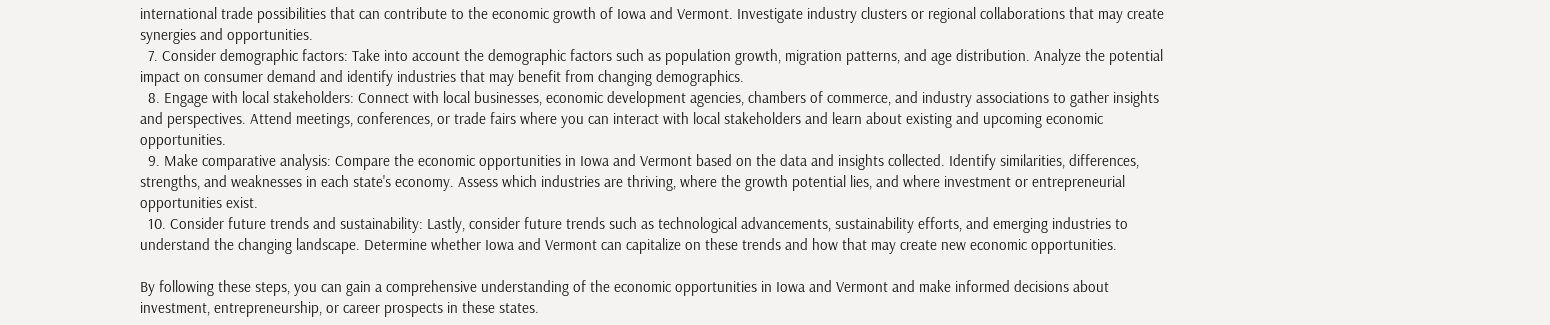international trade possibilities that can contribute to the economic growth of Iowa and Vermont. Investigate industry clusters or regional collaborations that may create synergies and opportunities.
  7. Consider demographic factors: Take into account the demographic factors such as population growth, migration patterns, and age distribution. Analyze the potential impact on consumer demand and identify industries that may benefit from changing demographics.
  8. Engage with local stakeholders: Connect with local businesses, economic development agencies, chambers of commerce, and industry associations to gather insights and perspectives. Attend meetings, conferences, or trade fairs where you can interact with local stakeholders and learn about existing and upcoming economic opportunities.
  9. Make comparative analysis: Compare the economic opportunities in Iowa and Vermont based on the data and insights collected. Identify similarities, differences, strengths, and weaknesses in each state's economy. Assess which industries are thriving, where the growth potential lies, and where investment or entrepreneurial opportunities exist.
  10. Consider future trends and sustainability: Lastly, consider future trends such as technological advancements, sustainability efforts, and emerging industries to understand the changing landscape. Determine whether Iowa and Vermont can capitalize on these trends and how that may create new economic opportunities.

By following these steps, you can gain a comprehensive understanding of the economic opportunities in Iowa and Vermont and make informed decisions about investment, entrepreneurship, or career prospects in these states.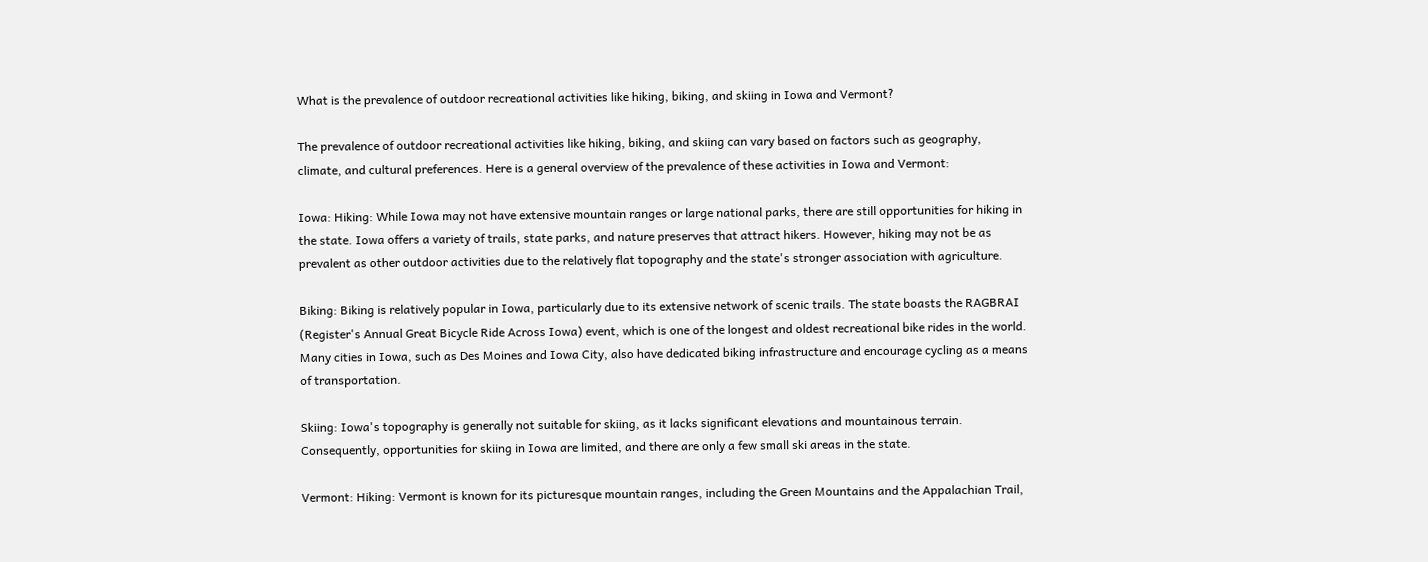What is the prevalence of outdoor recreational activities like hiking, biking, and skiing in Iowa and Vermont?

The prevalence of outdoor recreational activities like hiking, biking, and skiing can vary based on factors such as geography, climate, and cultural preferences. Here is a general overview of the prevalence of these activities in Iowa and Vermont:

Iowa: Hiking: While Iowa may not have extensive mountain ranges or large national parks, there are still opportunities for hiking in the state. Iowa offers a variety of trails, state parks, and nature preserves that attract hikers. However, hiking may not be as prevalent as other outdoor activities due to the relatively flat topography and the state's stronger association with agriculture.

Biking: Biking is relatively popular in Iowa, particularly due to its extensive network of scenic trails. The state boasts the RAGBRAI (Register's Annual Great Bicycle Ride Across Iowa) event, which is one of the longest and oldest recreational bike rides in the world. Many cities in Iowa, such as Des Moines and Iowa City, also have dedicated biking infrastructure and encourage cycling as a means of transportation.

Skiing: Iowa's topography is generally not suitable for skiing, as it lacks significant elevations and mountainous terrain. Consequently, opportunities for skiing in Iowa are limited, and there are only a few small ski areas in the state.

Vermont: Hiking: Vermont is known for its picturesque mountain ranges, including the Green Mountains and the Appalachian Trail,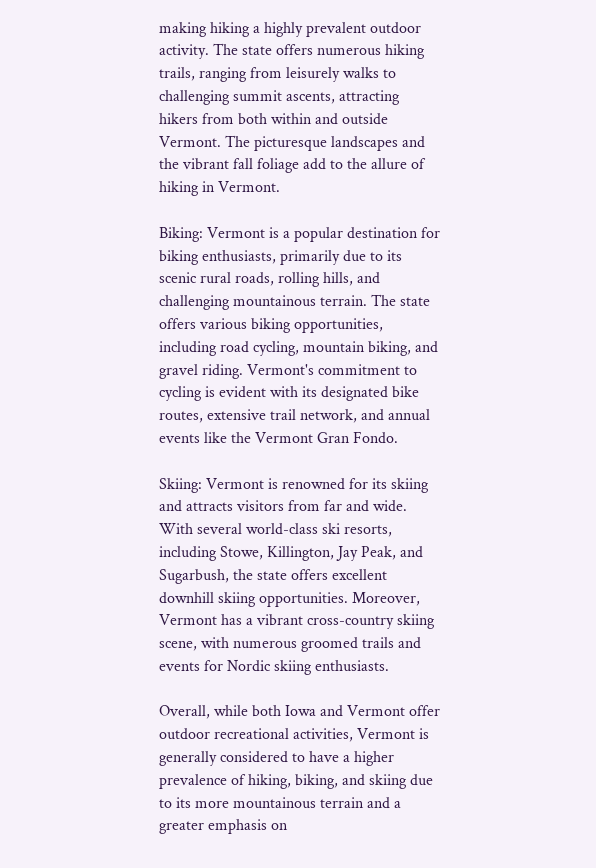making hiking a highly prevalent outdoor activity. The state offers numerous hiking trails, ranging from leisurely walks to challenging summit ascents, attracting hikers from both within and outside Vermont. The picturesque landscapes and the vibrant fall foliage add to the allure of hiking in Vermont.

Biking: Vermont is a popular destination for biking enthusiasts, primarily due to its scenic rural roads, rolling hills, and challenging mountainous terrain. The state offers various biking opportunities, including road cycling, mountain biking, and gravel riding. Vermont's commitment to cycling is evident with its designated bike routes, extensive trail network, and annual events like the Vermont Gran Fondo.

Skiing: Vermont is renowned for its skiing and attracts visitors from far and wide. With several world-class ski resorts, including Stowe, Killington, Jay Peak, and Sugarbush, the state offers excellent downhill skiing opportunities. Moreover, Vermont has a vibrant cross-country skiing scene, with numerous groomed trails and events for Nordic skiing enthusiasts.

Overall, while both Iowa and Vermont offer outdoor recreational activities, Vermont is generally considered to have a higher prevalence of hiking, biking, and skiing due to its more mountainous terrain and a greater emphasis on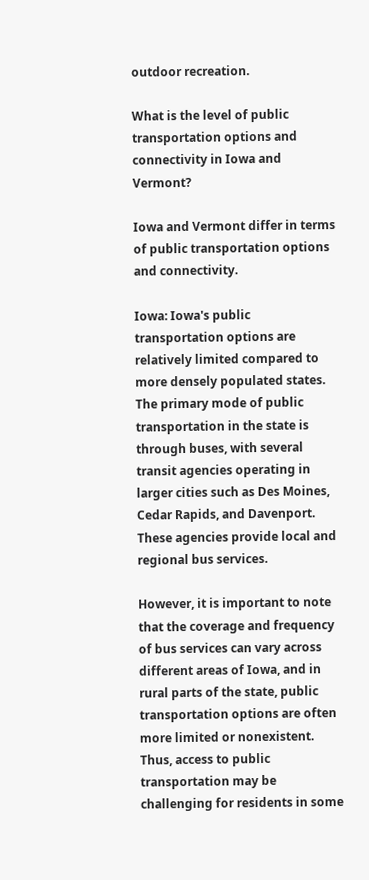outdoor recreation.

What is the level of public transportation options and connectivity in Iowa and Vermont?

Iowa and Vermont differ in terms of public transportation options and connectivity.

Iowa: Iowa's public transportation options are relatively limited compared to more densely populated states. The primary mode of public transportation in the state is through buses, with several transit agencies operating in larger cities such as Des Moines, Cedar Rapids, and Davenport. These agencies provide local and regional bus services.

However, it is important to note that the coverage and frequency of bus services can vary across different areas of Iowa, and in rural parts of the state, public transportation options are often more limited or nonexistent. Thus, access to public transportation may be challenging for residents in some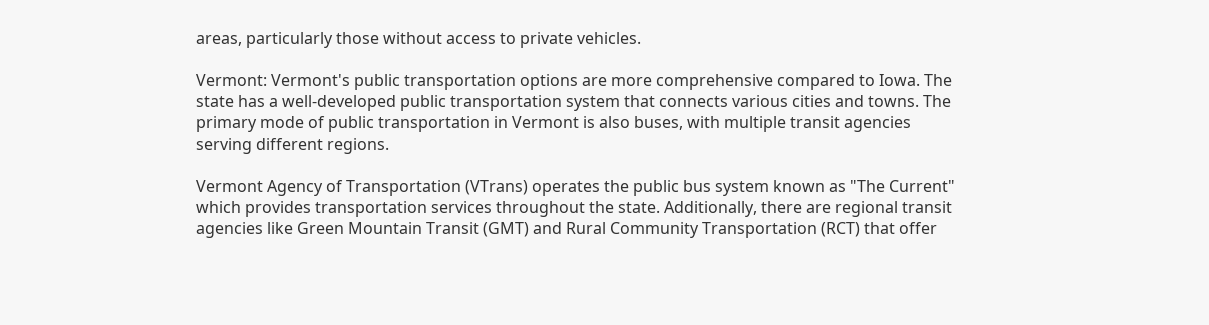areas, particularly those without access to private vehicles.

Vermont: Vermont's public transportation options are more comprehensive compared to Iowa. The state has a well-developed public transportation system that connects various cities and towns. The primary mode of public transportation in Vermont is also buses, with multiple transit agencies serving different regions.

Vermont Agency of Transportation (VTrans) operates the public bus system known as "The Current" which provides transportation services throughout the state. Additionally, there are regional transit agencies like Green Mountain Transit (GMT) and Rural Community Transportation (RCT) that offer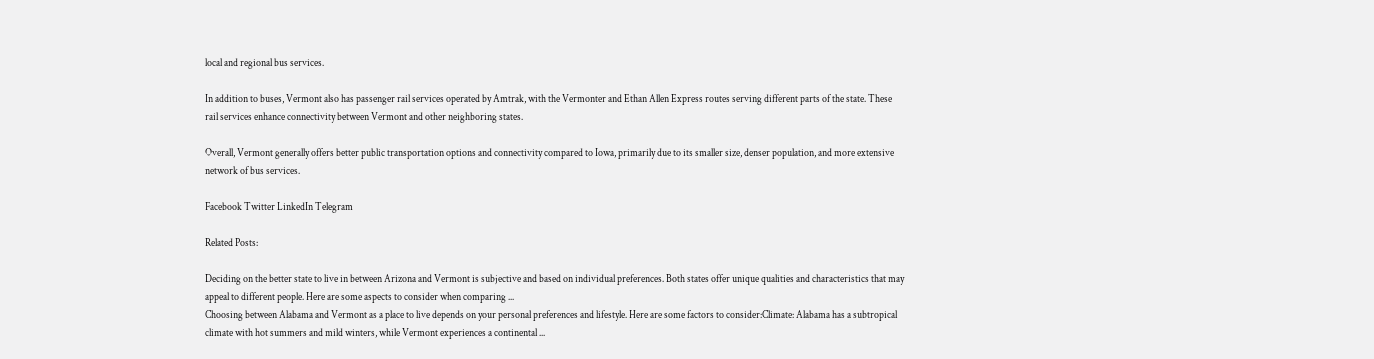local and regional bus services.

In addition to buses, Vermont also has passenger rail services operated by Amtrak, with the Vermonter and Ethan Allen Express routes serving different parts of the state. These rail services enhance connectivity between Vermont and other neighboring states.

Overall, Vermont generally offers better public transportation options and connectivity compared to Iowa, primarily due to its smaller size, denser population, and more extensive network of bus services.

Facebook Twitter LinkedIn Telegram

Related Posts:

Deciding on the better state to live in between Arizona and Vermont is subjective and based on individual preferences. Both states offer unique qualities and characteristics that may appeal to different people. Here are some aspects to consider when comparing ...
Choosing between Alabama and Vermont as a place to live depends on your personal preferences and lifestyle. Here are some factors to consider:Climate: Alabama has a subtropical climate with hot summers and mild winters, while Vermont experiences a continental ...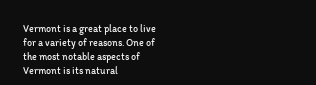Vermont is a great place to live for a variety of reasons. One of the most notable aspects of Vermont is its natural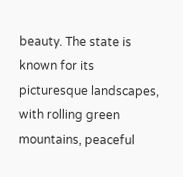beauty. The state is known for its picturesque landscapes, with rolling green mountains, peaceful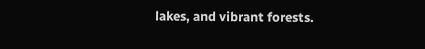lakes, and vibrant forests.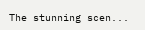The stunning scen...